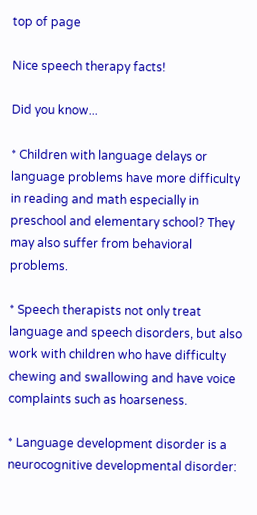top of page

Nice speech therapy facts!

Did you know...

* Children with language delays or language problems have more difficulty in reading and math especially in preschool and elementary school? They may also suffer from behavioral problems.

* Speech therapists not only treat language and speech disorders, but also work with children who have difficulty chewing and swallowing and have voice complaints such as hoarseness.

* Language development disorder is a neurocognitive developmental disorder: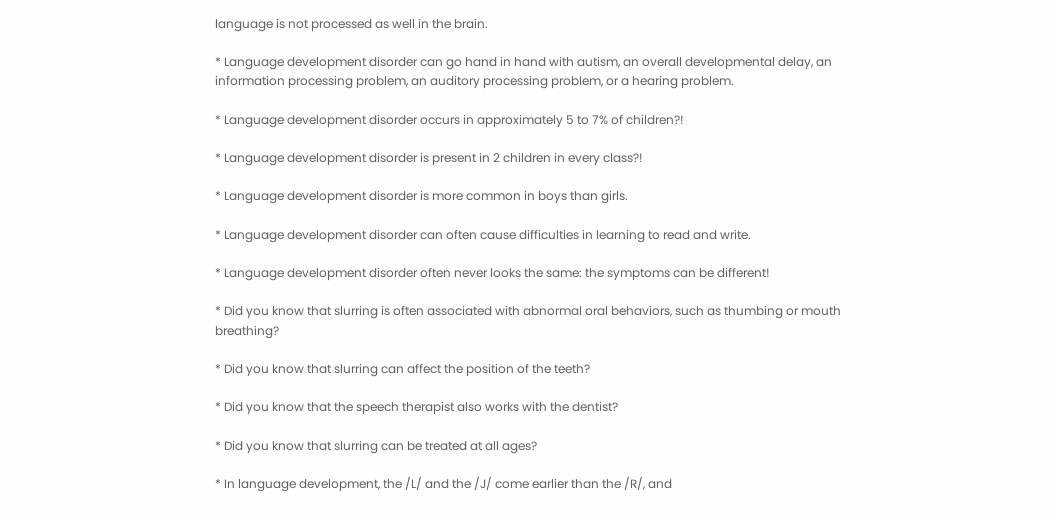language is not processed as well in the brain.

* Language development disorder can go hand in hand with autism, an overall developmental delay, an information processing problem, an auditory processing problem, or a hearing problem.

* Language development disorder occurs in approximately 5 to 7% of children?!

* Language development disorder is present in 2 children in every class?!

* Language development disorder is more common in boys than girls.

* Language development disorder can often cause difficulties in learning to read and write.

* Language development disorder often never looks the same: the symptoms can be different!

* Did you know that slurring is often associated with abnormal oral behaviors, such as thumbing or mouth breathing?

* Did you know that slurring can affect the position of the teeth?

* Did you know that the speech therapist also works with the dentist?

* Did you know that slurring can be treated at all ages?

* In language development, the /L/ and the /J/ come earlier than the /R/, and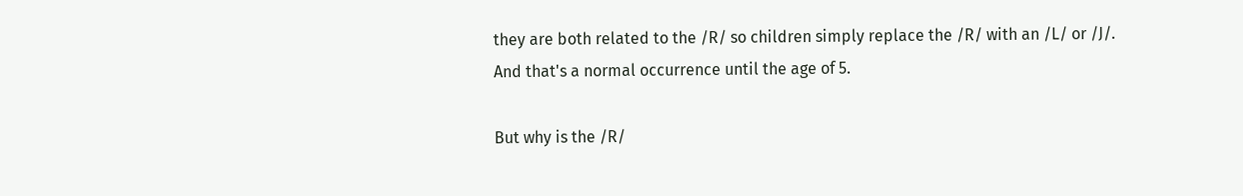they are both related to the /R/ so children simply replace the /R/ with an /L/ or /J/. And that's a normal occurrence until the age of 5.

But why is the /R/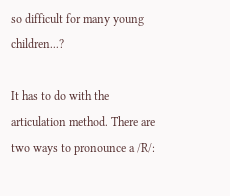so difficult for many young children...?

It has to do with the articulation method. There are two ways to pronounce a /R/: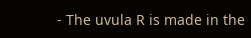- The uvula R is made in the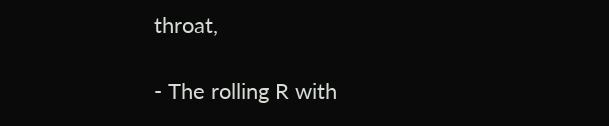throat,

- The rolling R with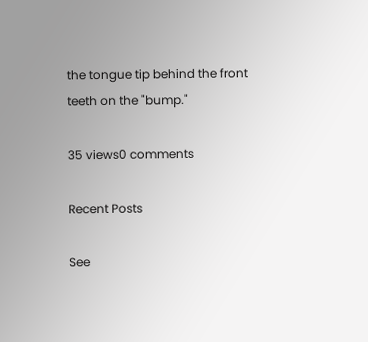the tongue tip behind the front teeth on the "bump."

35 views0 comments

Recent Posts

See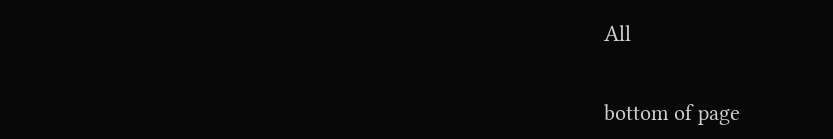All


bottom of page